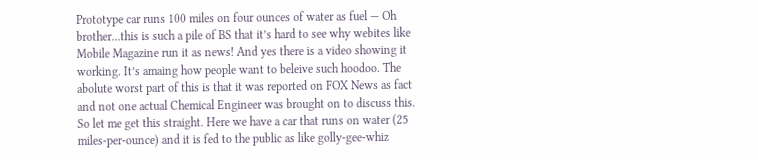Prototype car runs 100 miles on four ounces of water as fuel — Oh brother…this is such a pile of BS that it’s hard to see why webites like Mobile Magazine run it as news! And yes there is a video showing it working. It’s amaing how people want to beleive such hoodoo. The abolute worst part of this is that it was reported on FOX News as fact and not one actual Chemical Engineer was brought on to discuss this. So let me get this straight. Here we have a car that runs on water (25 miles-per-ounce) and it is fed to the public as like golly-gee-whiz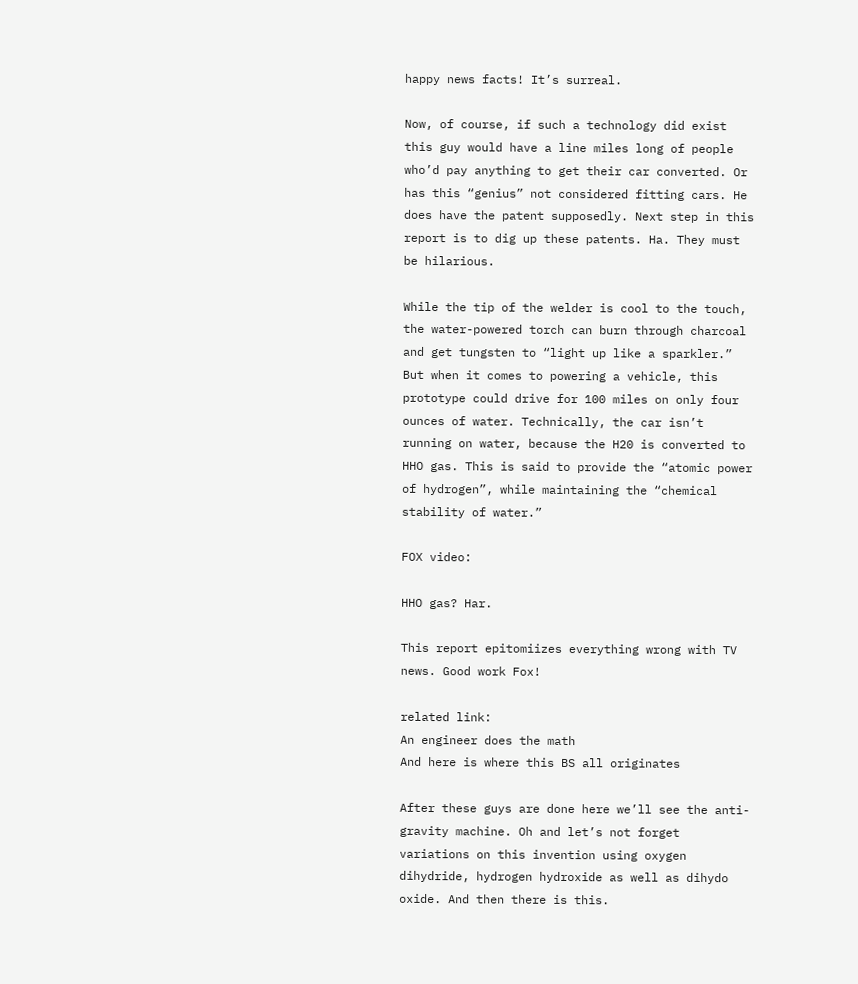happy news facts! It’s surreal.

Now, of course, if such a technology did exist this guy would have a line miles long of people who’d pay anything to get their car converted. Or has this “genius” not considered fitting cars. He does have the patent supposedly. Next step in this report is to dig up these patents. Ha. They must be hilarious.

While the tip of the welder is cool to the touch, the water-powered torch can burn through charcoal and get tungsten to “light up like a sparkler.” But when it comes to powering a vehicle, this prototype could drive for 100 miles on only four ounces of water. Technically, the car isn’t running on water, because the H20 is converted to HHO gas. This is said to provide the “atomic power of hydrogen”, while maintaining the “chemical stability of water.”

FOX video:

HHO gas? Har.

This report epitomiizes everything wrong with TV news. Good work Fox!

related link:
An engineer does the math
And here is where this BS all originates

After these guys are done here we’ll see the anti-gravity machine. Oh and let’s not forget variations on this invention using oxygen dihydride, hydrogen hydroxide as well as dihydo oxide. And then there is this.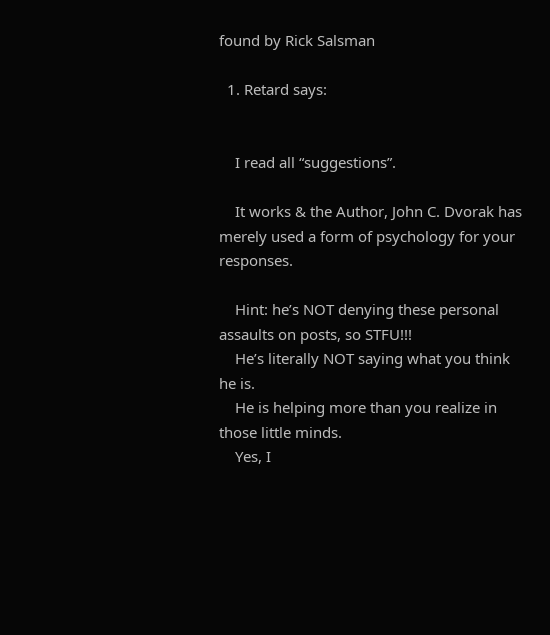found by Rick Salsman

  1. Retard says:


    I read all “suggestions”.

    It works & the Author, John C. Dvorak has merely used a form of psychology for your responses.

    Hint: he’s NOT denying these personal assaults on posts, so STFU!!!
    He’s literally NOT saying what you think he is.
    He is helping more than you realize in those little minds.
    Yes, I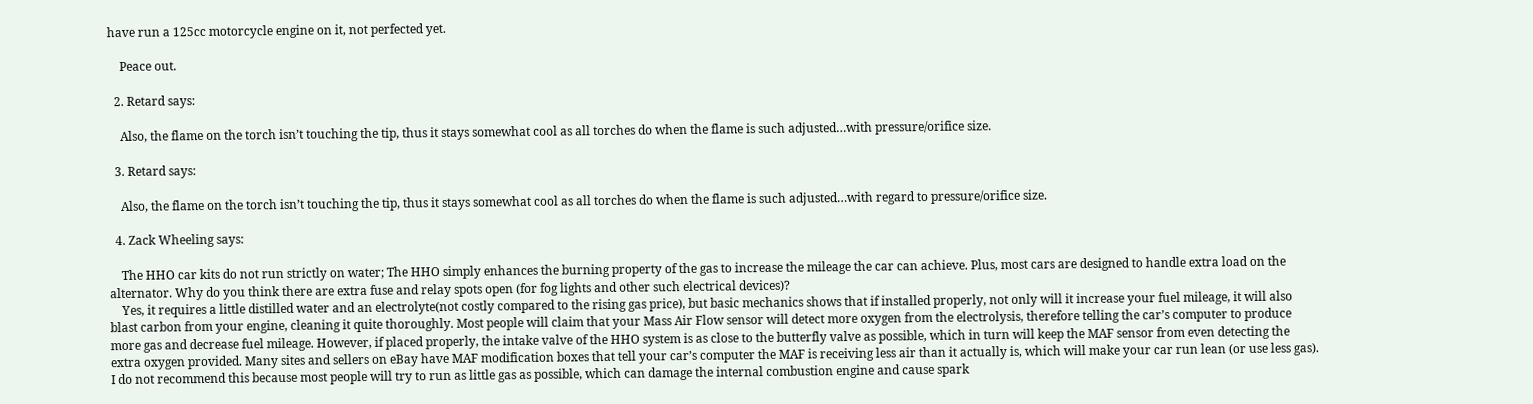have run a 125cc motorcycle engine on it, not perfected yet.

    Peace out.

  2. Retard says:

    Also, the flame on the torch isn’t touching the tip, thus it stays somewhat cool as all torches do when the flame is such adjusted…with pressure/orifice size.

  3. Retard says:

    Also, the flame on the torch isn’t touching the tip, thus it stays somewhat cool as all torches do when the flame is such adjusted…with regard to pressure/orifice size.

  4. Zack Wheeling says:

    The HHO car kits do not run strictly on water; The HHO simply enhances the burning property of the gas to increase the mileage the car can achieve. Plus, most cars are designed to handle extra load on the alternator. Why do you think there are extra fuse and relay spots open (for fog lights and other such electrical devices)?
    Yes, it requires a little distilled water and an electrolyte(not costly compared to the rising gas price), but basic mechanics shows that if installed properly, not only will it increase your fuel mileage, it will also blast carbon from your engine, cleaning it quite thoroughly. Most people will claim that your Mass Air Flow sensor will detect more oxygen from the electrolysis, therefore telling the car’s computer to produce more gas and decrease fuel mileage. However, if placed properly, the intake valve of the HHO system is as close to the butterfly valve as possible, which in turn will keep the MAF sensor from even detecting the extra oxygen provided. Many sites and sellers on eBay have MAF modification boxes that tell your car’s computer the MAF is receiving less air than it actually is, which will make your car run lean (or use less gas). I do not recommend this because most people will try to run as little gas as possible, which can damage the internal combustion engine and cause spark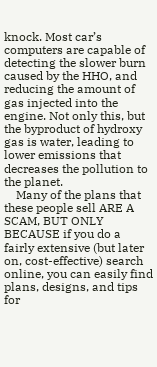knock. Most car’s computers are capable of detecting the slower burn caused by the HHO, and reducing the amount of gas injected into the engine. Not only this, but the byproduct of hydroxy gas is water, leading to lower emissions that decreases the pollution to the planet.
    Many of the plans that these people sell ARE A SCAM, BUT ONLY BECAUSE if you do a fairly extensive (but later on, cost-effective) search online, you can easily find plans, designs, and tips for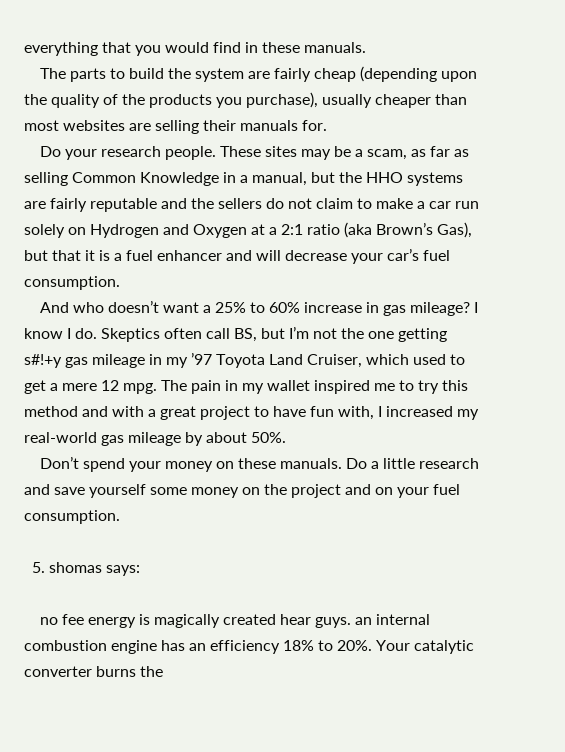everything that you would find in these manuals.
    The parts to build the system are fairly cheap (depending upon the quality of the products you purchase), usually cheaper than most websites are selling their manuals for.
    Do your research people. These sites may be a scam, as far as selling Common Knowledge in a manual, but the HHO systems are fairly reputable and the sellers do not claim to make a car run solely on Hydrogen and Oxygen at a 2:1 ratio (aka Brown’s Gas), but that it is a fuel enhancer and will decrease your car’s fuel consumption.
    And who doesn’t want a 25% to 60% increase in gas mileage? I know I do. Skeptics often call BS, but I’m not the one getting s#!+y gas mileage in my ’97 Toyota Land Cruiser, which used to get a mere 12 mpg. The pain in my wallet inspired me to try this method and with a great project to have fun with, I increased my real-world gas mileage by about 50%.
    Don’t spend your money on these manuals. Do a little research and save yourself some money on the project and on your fuel consumption.

  5. shomas says:

    no fee energy is magically created hear guys. an internal combustion engine has an efficiency 18% to 20%. Your catalytic converter burns the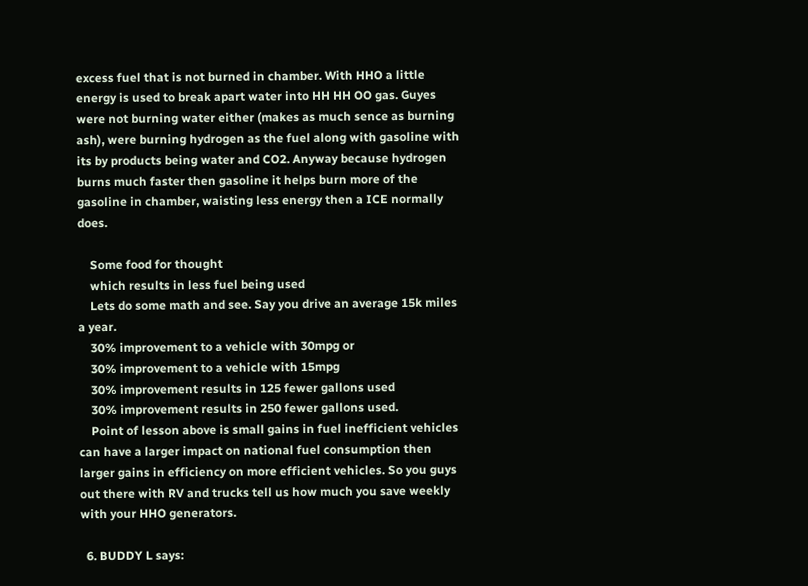excess fuel that is not burned in chamber. With HHO a little energy is used to break apart water into HH HH OO gas. Guyes were not burning water either (makes as much sence as burning ash), were burning hydrogen as the fuel along with gasoline with its by products being water and CO2. Anyway because hydrogen burns much faster then gasoline it helps burn more of the gasoline in chamber, waisting less energy then a ICE normally does.

    Some food for thought
    which results in less fuel being used
    Lets do some math and see. Say you drive an average 15k miles a year.
    30% improvement to a vehicle with 30mpg or
    30% improvement to a vehicle with 15mpg
    30% improvement results in 125 fewer gallons used
    30% improvement results in 250 fewer gallons used.
    Point of lesson above is small gains in fuel inefficient vehicles can have a larger impact on national fuel consumption then larger gains in efficiency on more efficient vehicles. So you guys out there with RV and trucks tell us how much you save weekly with your HHO generators.

  6. BUDDY L says: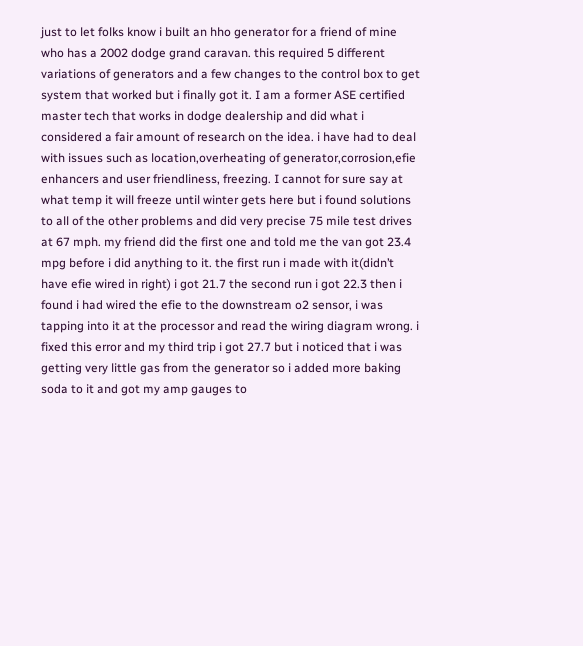just to let folks know i built an hho generator for a friend of mine who has a 2002 dodge grand caravan. this required 5 different variations of generators and a few changes to the control box to get system that worked but i finally got it. I am a former ASE certified master tech that works in dodge dealership and did what i considered a fair amount of research on the idea. i have had to deal with issues such as location,overheating of generator,corrosion,efie enhancers and user friendliness, freezing. I cannot for sure say at what temp it will freeze until winter gets here but i found solutions to all of the other problems and did very precise 75 mile test drives at 67 mph. my friend did the first one and told me the van got 23.4 mpg before i did anything to it. the first run i made with it(didn’t have efie wired in right) i got 21.7 the second run i got 22.3 then i found i had wired the efie to the downstream o2 sensor, i was tapping into it at the processor and read the wiring diagram wrong. i fixed this error and my third trip i got 27.7 but i noticed that i was getting very little gas from the generator so i added more baking soda to it and got my amp gauges to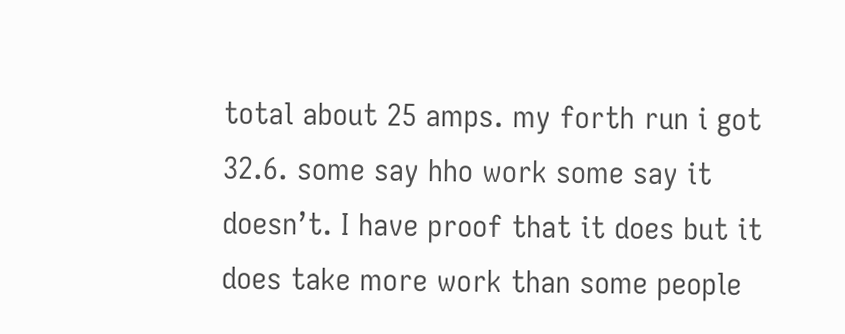total about 25 amps. my forth run i got 32.6. some say hho work some say it doesn’t. I have proof that it does but it does take more work than some people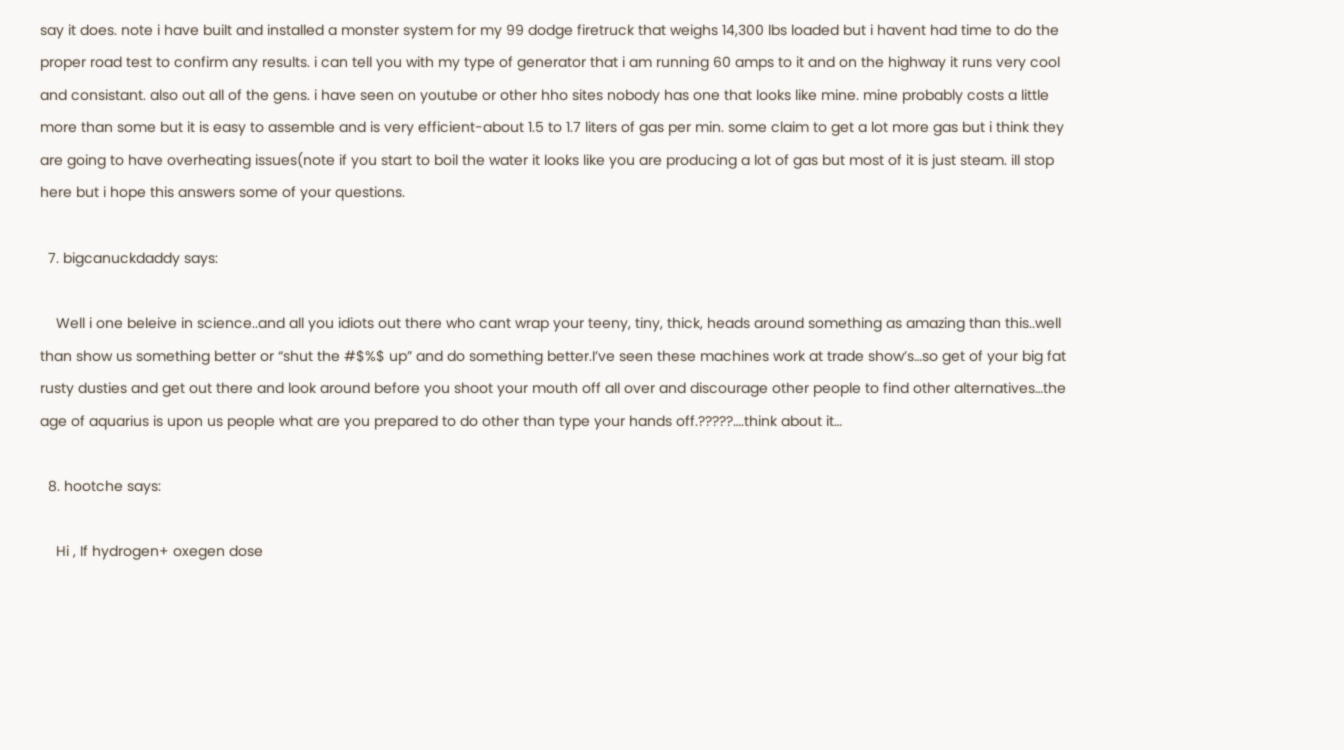say it does. note i have built and installed a monster system for my 99 dodge firetruck that weighs 14,300 lbs loaded but i havent had time to do the proper road test to confirm any results. i can tell you with my type of generator that i am running 60 amps to it and on the highway it runs very cool and consistant. also out all of the gens. i have seen on youtube or other hho sites nobody has one that looks like mine. mine probably costs a little more than some but it is easy to assemble and is very efficient-about 1.5 to 1.7 liters of gas per min. some claim to get a lot more gas but i think they are going to have overheating issues(note if you start to boil the water it looks like you are producing a lot of gas but most of it is just steam. ill stop here but i hope this answers some of your questions.

  7. bigcanuckdaddy says:

    Well i one beleive in science..and all you idiots out there who cant wrap your teeny, tiny, thick, heads around something as amazing than this..well than show us something better or “shut the #$%$ up” and do something better.I’ve seen these machines work at trade show’s…so get of your big fat rusty dusties and get out there and look around before you shoot your mouth off all over and discourage other people to find other alternatives…the age of aquarius is upon us people what are you prepared to do other than type your hands off.?????….think about it…

  8. hootche says:

    Hi , If hydrogen+ oxegen dose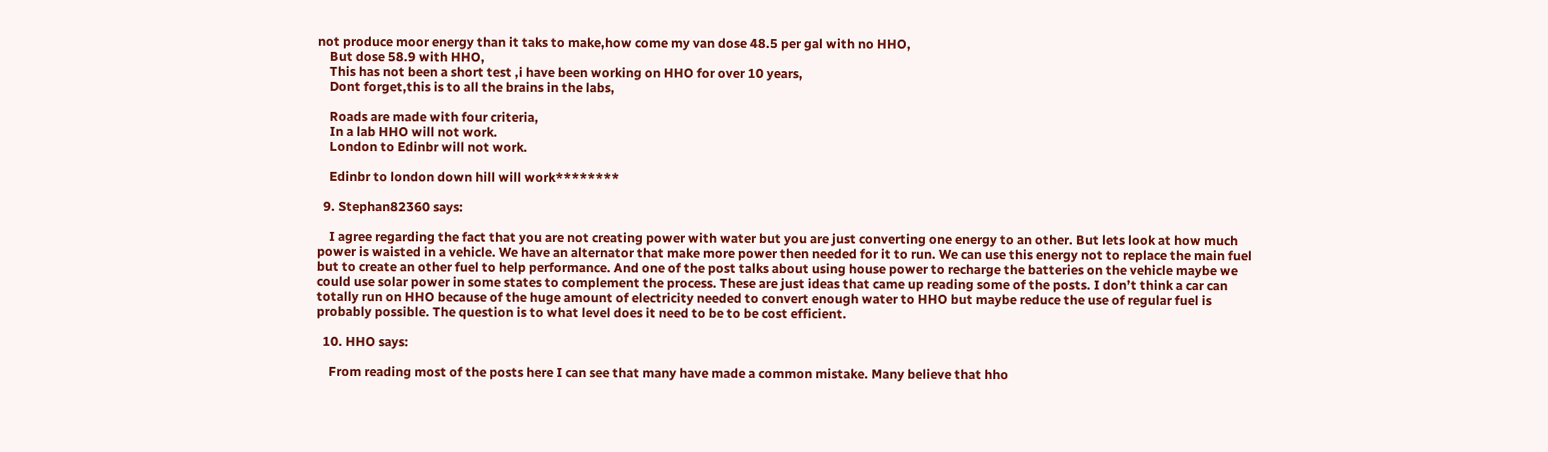not produce moor energy than it taks to make,how come my van dose 48.5 per gal with no HHO,
    But dose 58.9 with HHO,
    This has not been a short test ,i have been working on HHO for over 10 years,
    Dont forget,this is to all the brains in the labs,

    Roads are made with four criteria,
    In a lab HHO will not work.
    London to Edinbr will not work.

    Edinbr to london down hill will work********

  9. Stephan82360 says:

    I agree regarding the fact that you are not creating power with water but you are just converting one energy to an other. But lets look at how much power is waisted in a vehicle. We have an alternator that make more power then needed for it to run. We can use this energy not to replace the main fuel but to create an other fuel to help performance. And one of the post talks about using house power to recharge the batteries on the vehicle maybe we could use solar power in some states to complement the process. These are just ideas that came up reading some of the posts. I don’t think a car can totally run on HHO because of the huge amount of electricity needed to convert enough water to HHO but maybe reduce the use of regular fuel is probably possible. The question is to what level does it need to be to be cost efficient.

  10. HHO says:

    From reading most of the posts here I can see that many have made a common mistake. Many believe that hho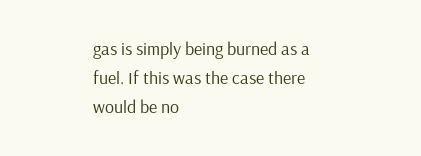gas is simply being burned as a fuel. If this was the case there would be no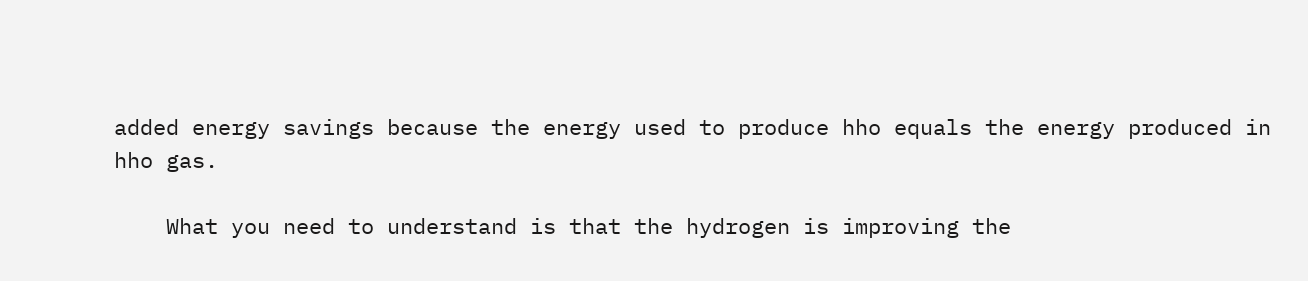added energy savings because the energy used to produce hho equals the energy produced in hho gas.

    What you need to understand is that the hydrogen is improving the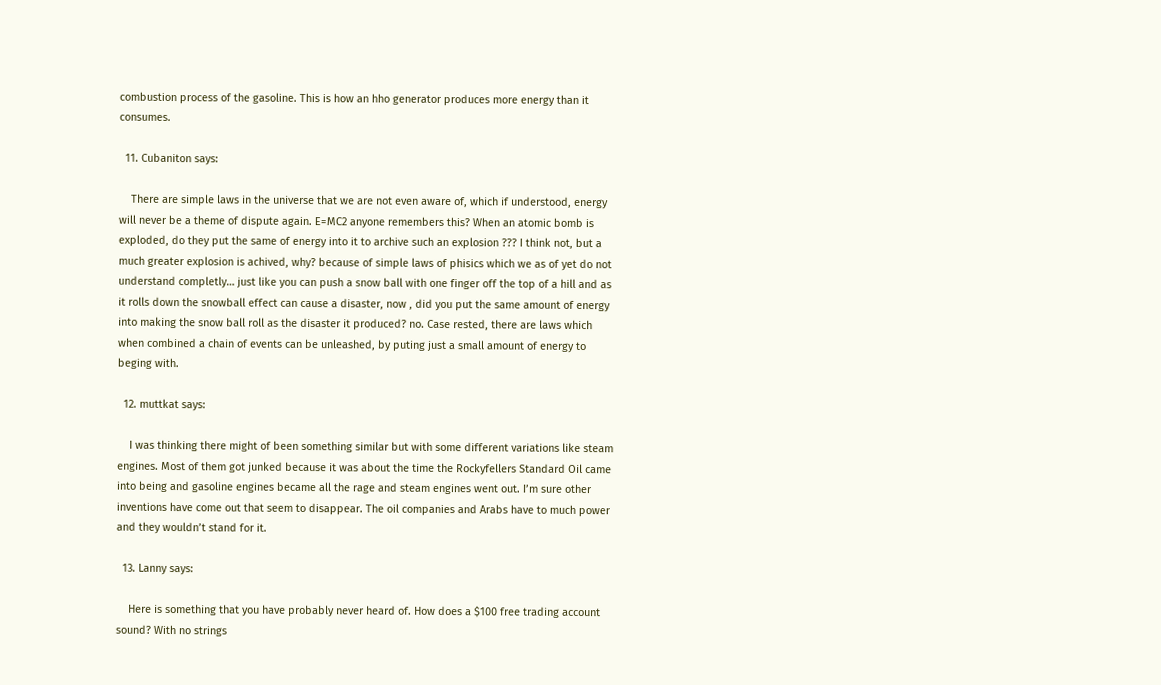combustion process of the gasoline. This is how an hho generator produces more energy than it consumes.

  11. Cubaniton says:

    There are simple laws in the universe that we are not even aware of, which if understood, energy will never be a theme of dispute again. E=MC2 anyone remembers this? When an atomic bomb is exploded, do they put the same of energy into it to archive such an explosion ??? I think not, but a much greater explosion is achived, why? because of simple laws of phisics which we as of yet do not understand completly… just like you can push a snow ball with one finger off the top of a hill and as it rolls down the snowball effect can cause a disaster, now , did you put the same amount of energy into making the snow ball roll as the disaster it produced? no. Case rested, there are laws which when combined a chain of events can be unleashed, by puting just a small amount of energy to beging with.

  12. muttkat says:

    I was thinking there might of been something similar but with some different variations like steam engines. Most of them got junked because it was about the time the Rockyfellers Standard Oil came into being and gasoline engines became all the rage and steam engines went out. I’m sure other inventions have come out that seem to disappear. The oil companies and Arabs have to much power and they wouldn’t stand for it.

  13. Lanny says:

    Here is something that you have probably never heard of. How does a $100 free trading account sound? With no strings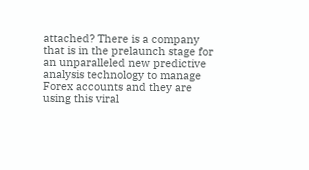attached? There is a company that is in the prelaunch stage for an unparalleled new predictive analysis technology to manage Forex accounts and they are using this viral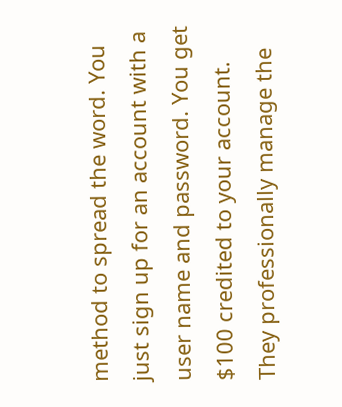method to spread the word. You just sign up for an account with a user name and password. You get $100 credited to your account. They professionally manage the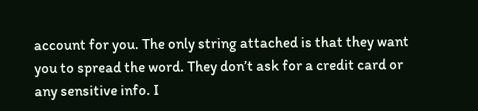account for you. The only string attached is that they want you to spread the word. They don’t ask for a credit card or any sensitive info. I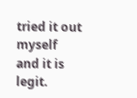tried it out myself and it is legit.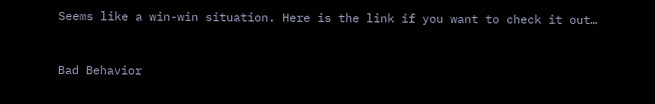Seems like a win-win situation. Here is the link if you want to check it out…


Bad Behavior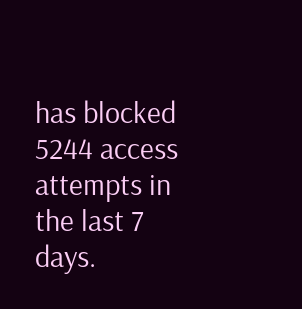has blocked 5244 access attempts in the last 7 days.